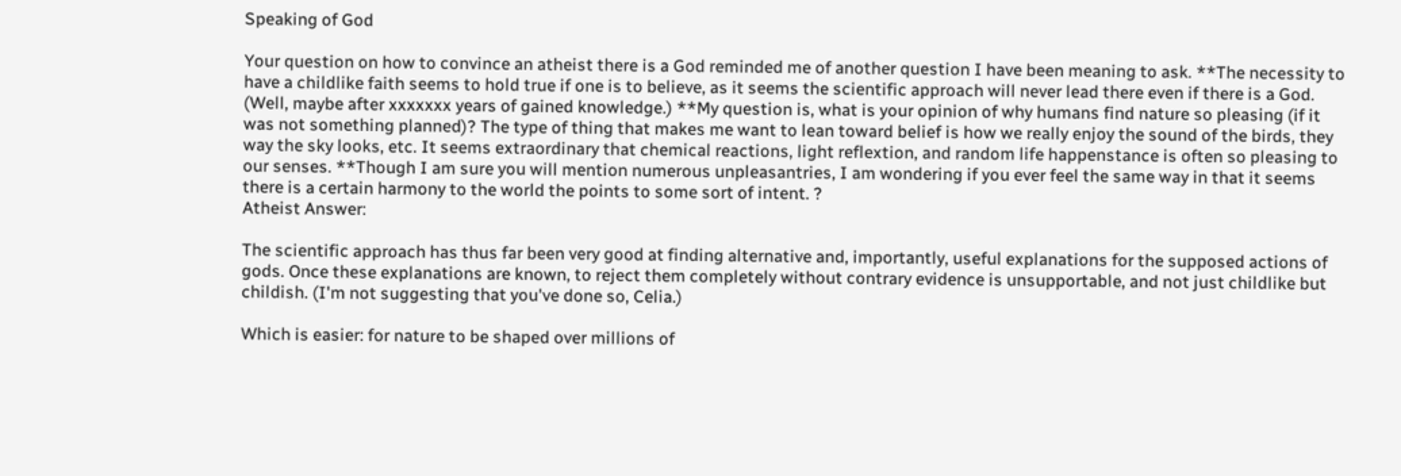Speaking of God

Your question on how to convince an atheist there is a God reminded me of another question I have been meaning to ask. **The necessity to have a childlike faith seems to hold true if one is to believe, as it seems the scientific approach will never lead there even if there is a God. (Well, maybe after xxxxxxx years of gained knowledge.) **My question is, what is your opinion of why humans find nature so pleasing (if it was not something planned)? The type of thing that makes me want to lean toward belief is how we really enjoy the sound of the birds, they way the sky looks, etc. It seems extraordinary that chemical reactions, light reflextion, and random life happenstance is often so pleasing to our senses. **Though I am sure you will mention numerous unpleasantries, I am wondering if you ever feel the same way in that it seems there is a certain harmony to the world the points to some sort of intent. ?
Atheist Answer:

The scientific approach has thus far been very good at finding alternative and, importantly, useful explanations for the supposed actions of gods. Once these explanations are known, to reject them completely without contrary evidence is unsupportable, and not just childlike but childish. (I'm not suggesting that you've done so, Celia.)

Which is easier: for nature to be shaped over millions of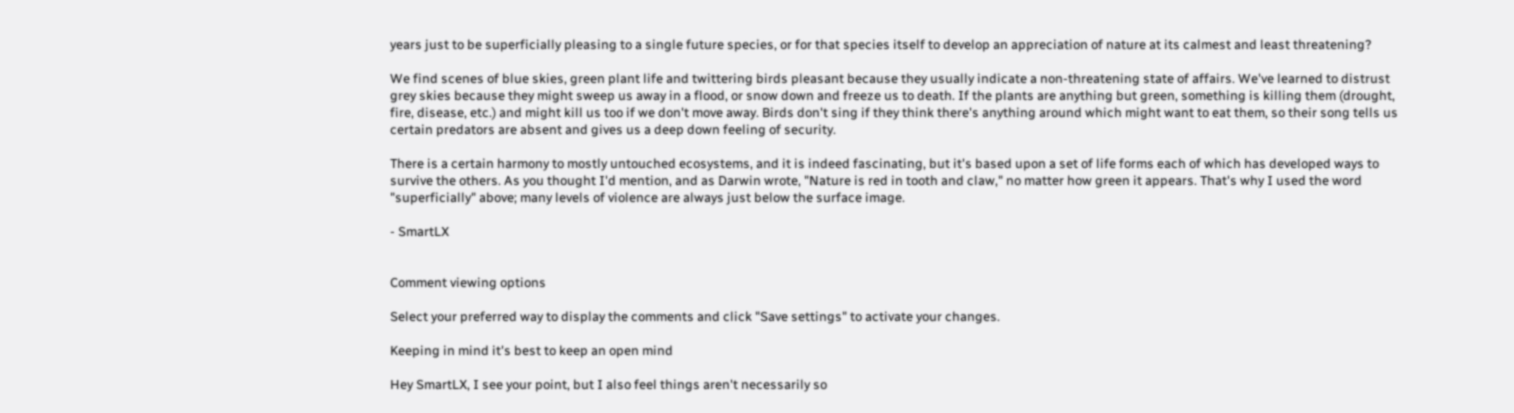years just to be superficially pleasing to a single future species, or for that species itself to develop an appreciation of nature at its calmest and least threatening?

We find scenes of blue skies, green plant life and twittering birds pleasant because they usually indicate a non-threatening state of affairs. We've learned to distrust grey skies because they might sweep us away in a flood, or snow down and freeze us to death. If the plants are anything but green, something is killing them (drought, fire, disease, etc.) and might kill us too if we don't move away. Birds don't sing if they think there's anything around which might want to eat them, so their song tells us certain predators are absent and gives us a deep down feeling of security.

There is a certain harmony to mostly untouched ecosystems, and it is indeed fascinating, but it's based upon a set of life forms each of which has developed ways to survive the others. As you thought I'd mention, and as Darwin wrote, "Nature is red in tooth and claw," no matter how green it appears. That's why I used the word "superficially" above; many levels of violence are always just below the surface image.

- SmartLX


Comment viewing options

Select your preferred way to display the comments and click "Save settings" to activate your changes.

Keeping in mind it's best to keep an open mind

Hey SmartLX, I see your point, but I also feel things aren't necessarily so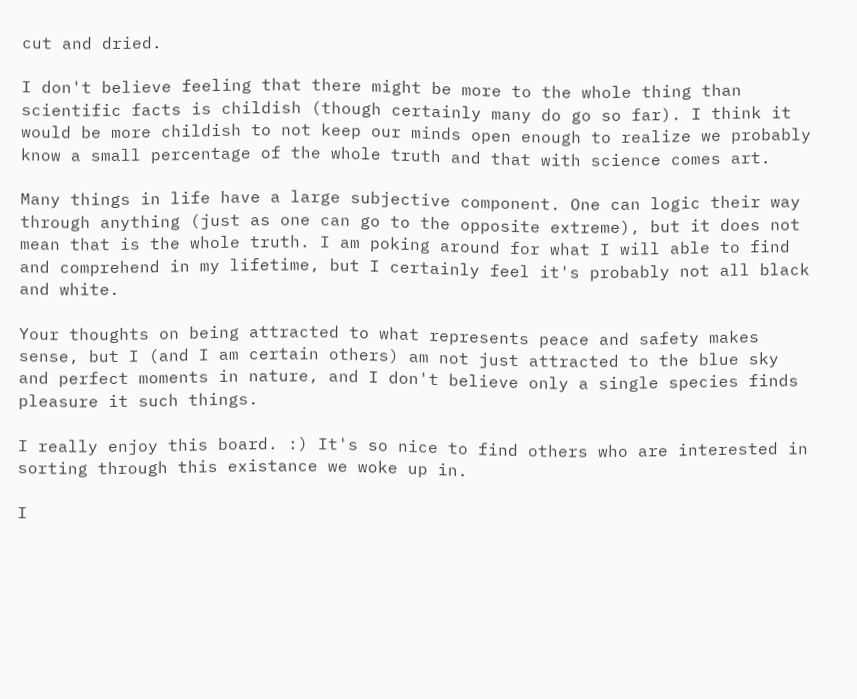cut and dried.

I don't believe feeling that there might be more to the whole thing than scientific facts is childish (though certainly many do go so far). I think it would be more childish to not keep our minds open enough to realize we probably know a small percentage of the whole truth and that with science comes art.

Many things in life have a large subjective component. One can logic their way through anything (just as one can go to the opposite extreme), but it does not mean that is the whole truth. I am poking around for what I will able to find and comprehend in my lifetime, but I certainly feel it's probably not all black and white.

Your thoughts on being attracted to what represents peace and safety makes sense, but I (and I am certain others) am not just attracted to the blue sky and perfect moments in nature, and I don't believe only a single species finds pleasure it such things.

I really enjoy this board. :) It's so nice to find others who are interested in sorting through this existance we woke up in.

I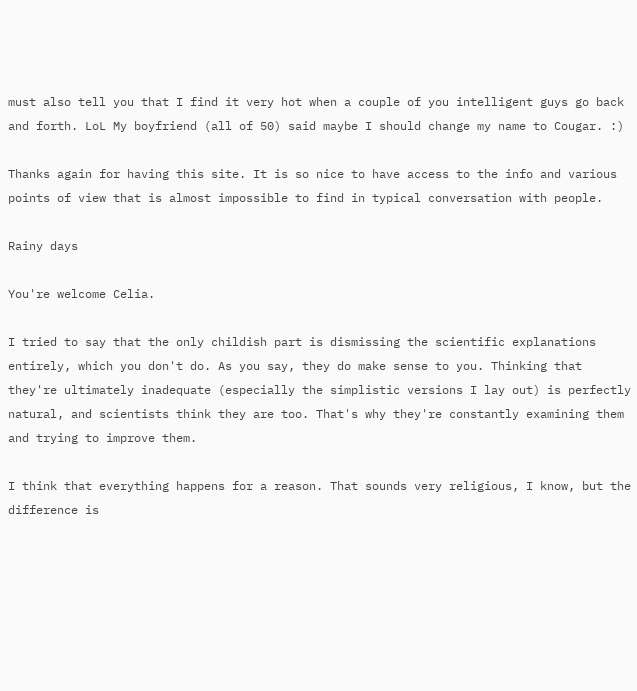must also tell you that I find it very hot when a couple of you intelligent guys go back and forth. LoL My boyfriend (all of 50) said maybe I should change my name to Cougar. :)

Thanks again for having this site. It is so nice to have access to the info and various points of view that is almost impossible to find in typical conversation with people.

Rainy days

You're welcome Celia.

I tried to say that the only childish part is dismissing the scientific explanations entirely, which you don't do. As you say, they do make sense to you. Thinking that they're ultimately inadequate (especially the simplistic versions I lay out) is perfectly natural, and scientists think they are too. That's why they're constantly examining them and trying to improve them.

I think that everything happens for a reason. That sounds very religious, I know, but the difference is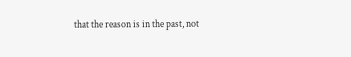that the reason is in the past, not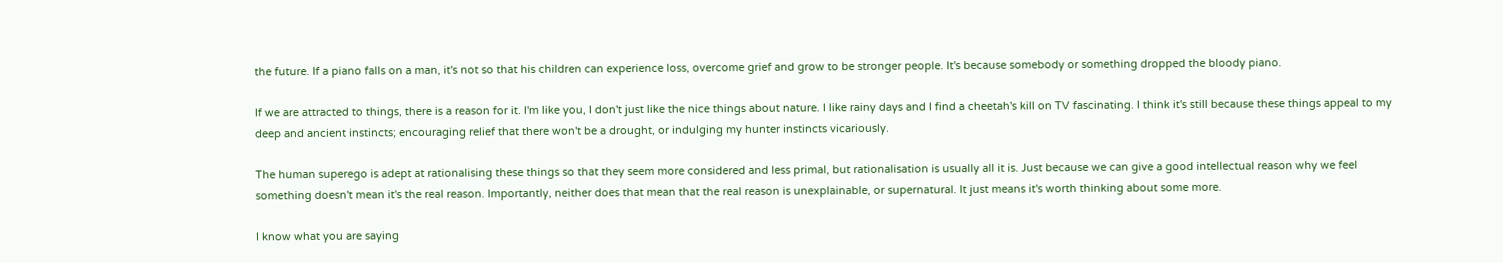the future. If a piano falls on a man, it's not so that his children can experience loss, overcome grief and grow to be stronger people. It's because somebody or something dropped the bloody piano.

If we are attracted to things, there is a reason for it. I'm like you, I don't just like the nice things about nature. I like rainy days and I find a cheetah's kill on TV fascinating. I think it's still because these things appeal to my deep and ancient instincts; encouraging relief that there won't be a drought, or indulging my hunter instincts vicariously.

The human superego is adept at rationalising these things so that they seem more considered and less primal, but rationalisation is usually all it is. Just because we can give a good intellectual reason why we feel something doesn't mean it's the real reason. Importantly, neither does that mean that the real reason is unexplainable, or supernatural. It just means it's worth thinking about some more.

I know what you are saying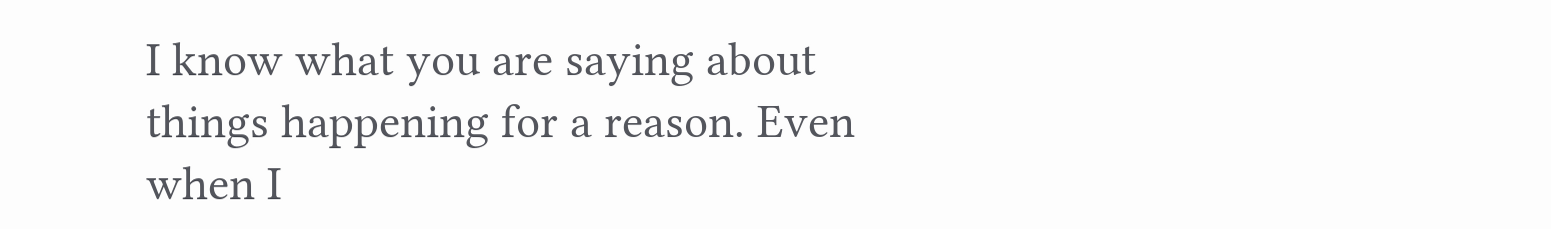I know what you are saying about things happening for a reason. Even when I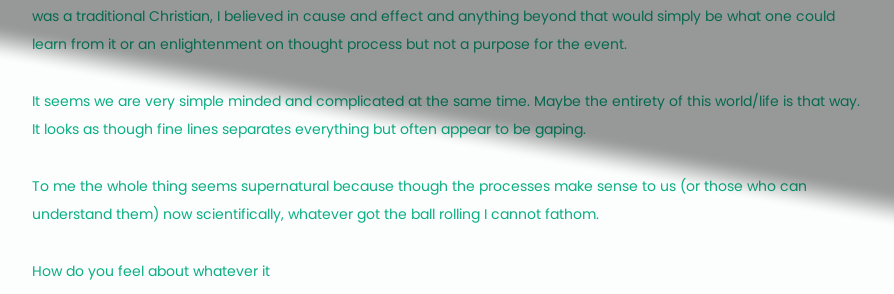was a traditional Christian, I believed in cause and effect and anything beyond that would simply be what one could learn from it or an enlightenment on thought process but not a purpose for the event.

It seems we are very simple minded and complicated at the same time. Maybe the entirety of this world/life is that way. It looks as though fine lines separates everything but often appear to be gaping.

To me the whole thing seems supernatural because though the processes make sense to us (or those who can understand them) now scientifically, whatever got the ball rolling I cannot fathom.

How do you feel about whatever it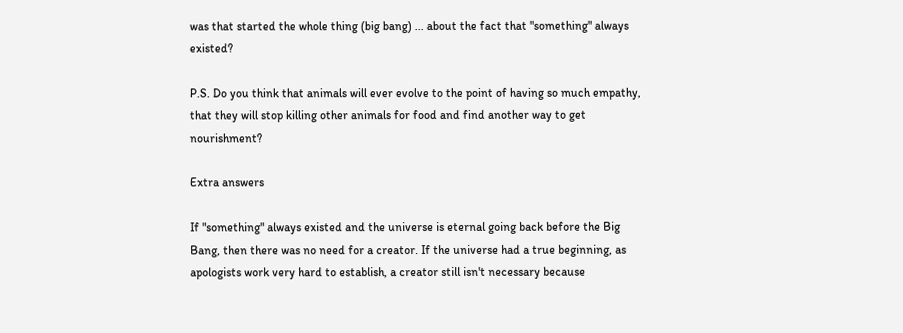was that started the whole thing (big bang) ... about the fact that "something" always existed?

P.S. Do you think that animals will ever evolve to the point of having so much empathy, that they will stop killing other animals for food and find another way to get nourishment?

Extra answers

If "something" always existed and the universe is eternal going back before the Big Bang, then there was no need for a creator. If the universe had a true beginning, as apologists work very hard to establish, a creator still isn't necessary because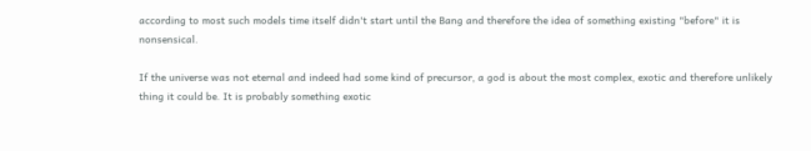according to most such models time itself didn't start until the Bang and therefore the idea of something existing "before" it is nonsensical.

If the universe was not eternal and indeed had some kind of precursor, a god is about the most complex, exotic and therefore unlikely thing it could be. It is probably something exotic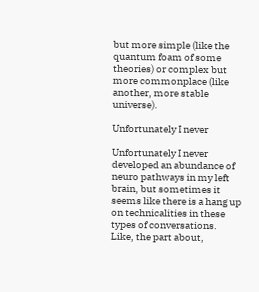but more simple (like the quantum foam of some theories) or complex but more commonplace (like another, more stable universe).

Unfortunately I never

Unfortunately I never developed an abundance of neuro pathways in my left brain, but sometimes it seems like there is a hang up on technicalities in these types of conversations. Like, the part about,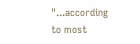"...according to most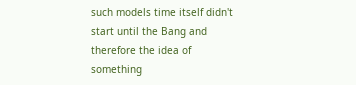such models time itself didn't start until the Bang and therefore the idea of something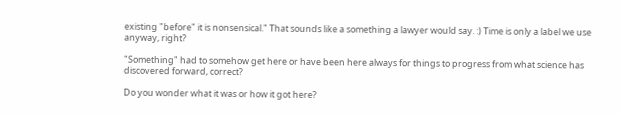existing "before" it is nonsensical." That sounds like a something a lawyer would say. :) Time is only a label we use anyway, right?

"Something" had to somehow get here or have been here always for things to progress from what science has discovered forward, correct?

Do you wonder what it was or how it got here?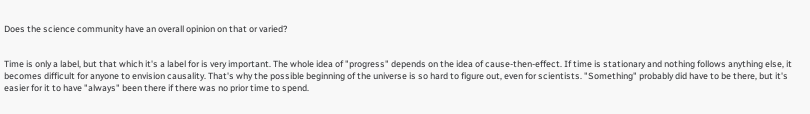Does the science community have an overall opinion on that or varied?


Time is only a label, but that which it's a label for is very important. The whole idea of "progress" depends on the idea of cause-then-effect. If time is stationary and nothing follows anything else, it becomes difficult for anyone to envision causality. That's why the possible beginning of the universe is so hard to figure out, even for scientists. "Something" probably did have to be there, but it's easier for it to have "always" been there if there was no prior time to spend.